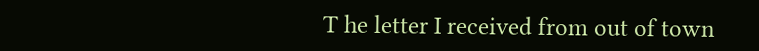T he letter I received from out of town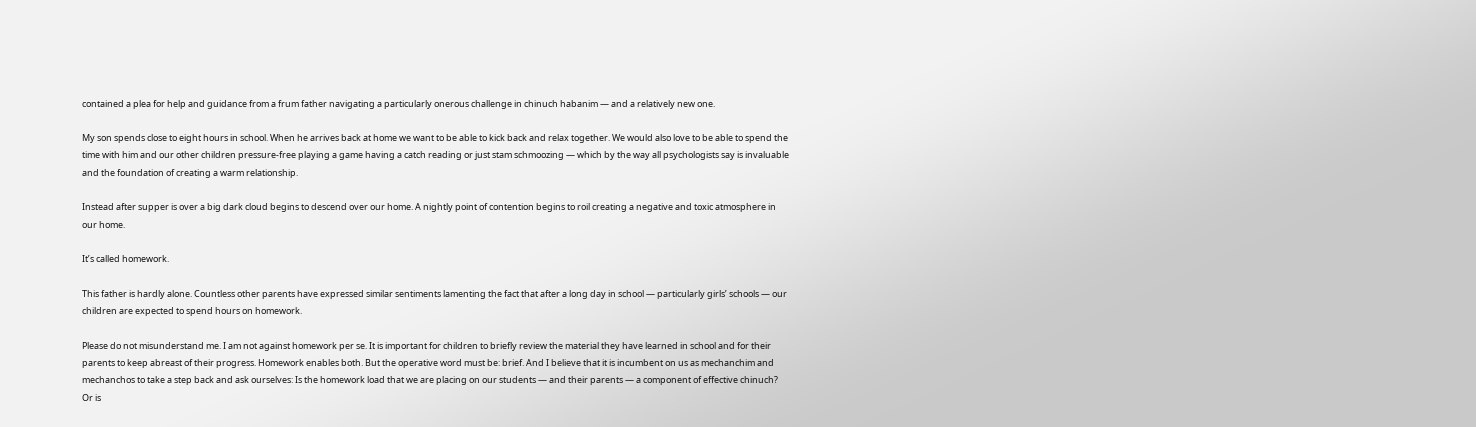contained a plea for help and guidance from a frum father navigating a particularly onerous challenge in chinuch habanim — and a relatively new one.

My son spends close to eight hours in school. When he arrives back at home we want to be able to kick back and relax together. We would also love to be able to spend the time with him and our other children pressure-free playing a game having a catch reading or just stam schmoozing — which by the way all psychologists say is invaluable and the foundation of creating a warm relationship.

Instead after supper is over a big dark cloud begins to descend over our home. A nightly point of contention begins to roil creating a negative and toxic atmosphere in our home.

It’s called homework.

This father is hardly alone. Countless other parents have expressed similar sentiments lamenting the fact that after a long day in school — particularly girls’ schools — our children are expected to spend hours on homework.

Please do not misunderstand me. I am not against homework per se. It is important for children to briefly review the material they have learned in school and for their parents to keep abreast of their progress. Homework enables both. But the operative word must be: brief. And I believe that it is incumbent on us as mechanchim and mechanchos to take a step back and ask ourselves: Is the homework load that we are placing on our students — and their parents — a component of effective chinuch? Or is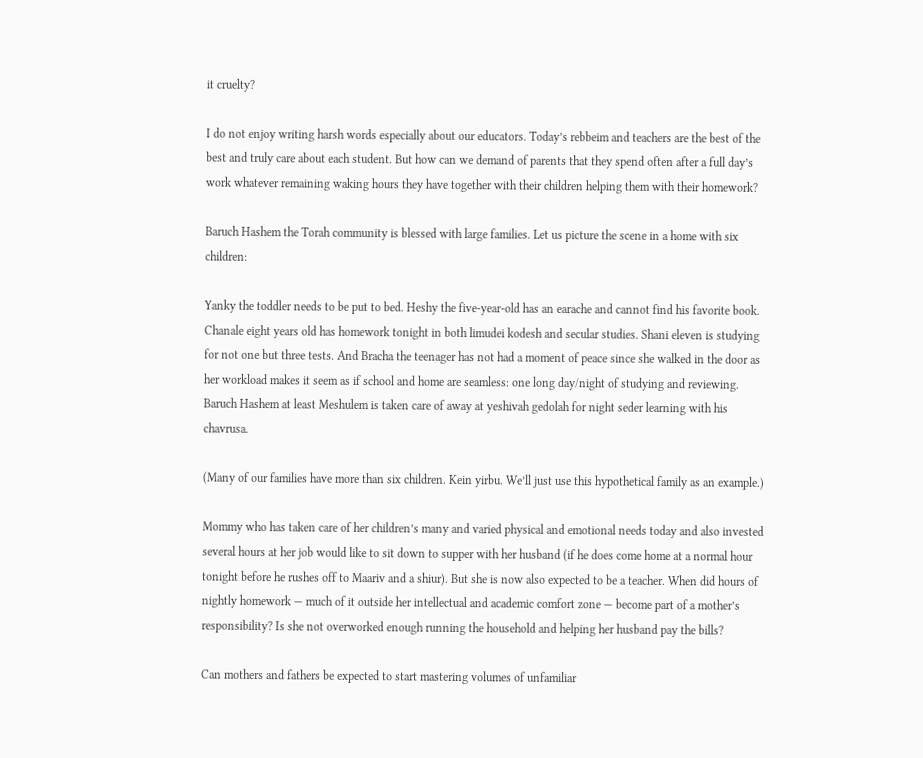it cruelty?

I do not enjoy writing harsh words especially about our educators. Today’s rebbeim and teachers are the best of the best and truly care about each student. But how can we demand of parents that they spend often after a full day’s work whatever remaining waking hours they have together with their children helping them with their homework?

Baruch Hashem the Torah community is blessed with large families. Let us picture the scene in a home with six children:

Yanky the toddler needs to be put to bed. Heshy the five-year-old has an earache and cannot find his favorite book. Chanale eight years old has homework tonight in both limudei kodesh and secular studies. Shani eleven is studying for not one but three tests. And Bracha the teenager has not had a moment of peace since she walked in the door as her workload makes it seem as if school and home are seamless: one long day/night of studying and reviewing. Baruch Hashem at least Meshulem is taken care of away at yeshivah gedolah for night seder learning with his chavrusa.

(Many of our families have more than six children. Kein yirbu. We’ll just use this hypothetical family as an example.)

Mommy who has taken care of her children’s many and varied physical and emotional needs today and also invested several hours at her job would like to sit down to supper with her husband (if he does come home at a normal hour tonight before he rushes off to Maariv and a shiur). But she is now also expected to be a teacher. When did hours of nightly homework — much of it outside her intellectual and academic comfort zone — become part of a mother’s responsibility? Is she not overworked enough running the household and helping her husband pay the bills?

Can mothers and fathers be expected to start mastering volumes of unfamiliar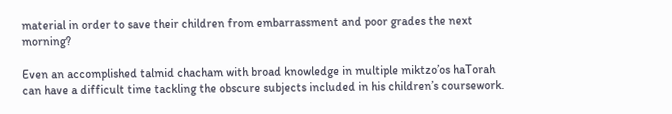material in order to save their children from embarrassment and poor grades the next morning?

Even an accomplished talmid chacham with broad knowledge in multiple miktzo’os haTorah can have a difficult time tackling the obscure subjects included in his children’s coursework.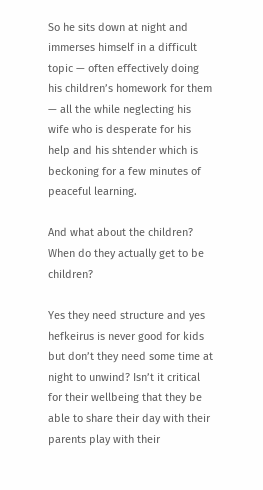So he sits down at night and immerses himself in a difficult topic — often effectively doing his children’s homework for them — all the while neglecting his wife who is desperate for his help and his shtender which is beckoning for a few minutes of peaceful learning.

And what about the children? When do they actually get to be children?

Yes they need structure and yes hefkeirus is never good for kids but don’t they need some time at night to unwind? Isn’t it critical for their wellbeing that they be able to share their day with their parents play with their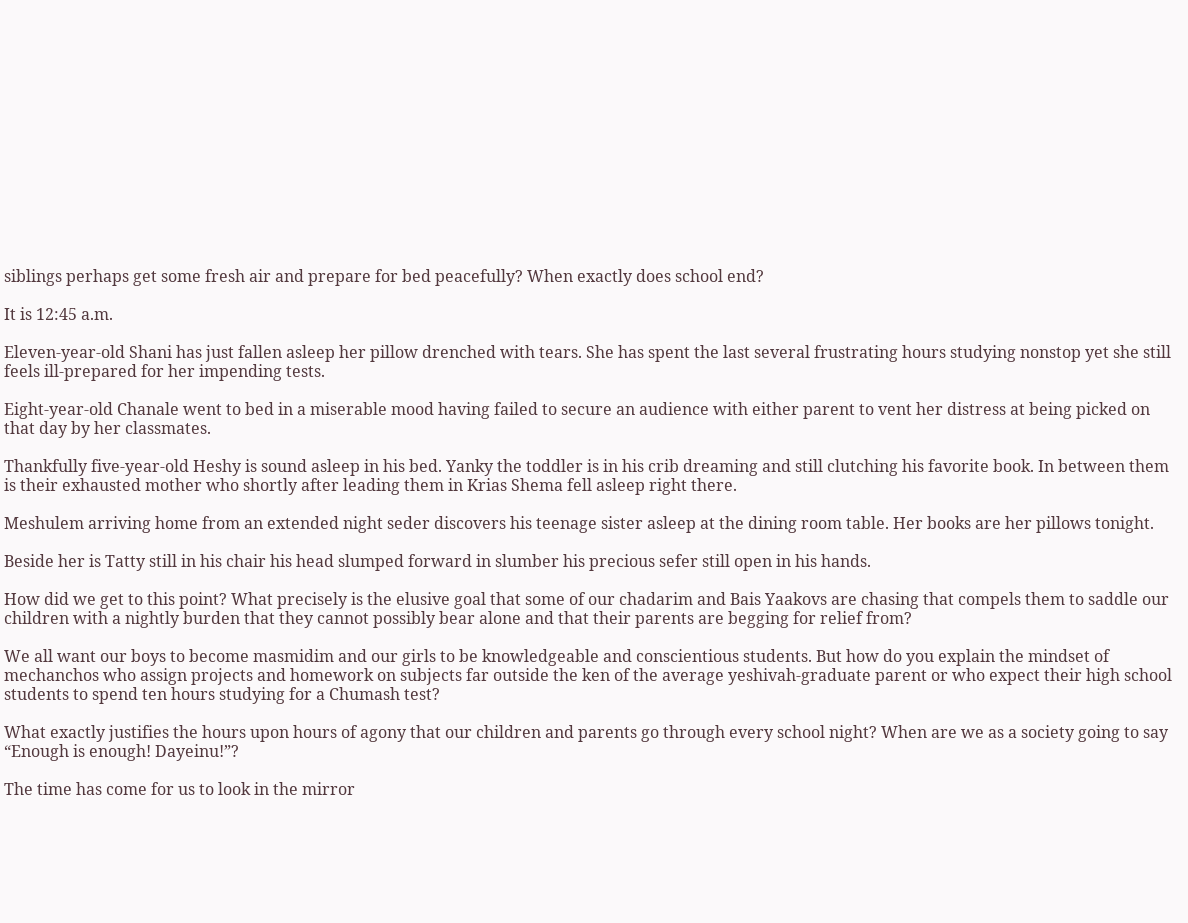siblings perhaps get some fresh air and prepare for bed peacefully? When exactly does school end?

It is 12:45 a.m.

Eleven-year-old Shani has just fallen asleep her pillow drenched with tears. She has spent the last several frustrating hours studying nonstop yet she still feels ill-prepared for her impending tests.

Eight-year-old Chanale went to bed in a miserable mood having failed to secure an audience with either parent to vent her distress at being picked on that day by her classmates.

Thankfully five-year-old Heshy is sound asleep in his bed. Yanky the toddler is in his crib dreaming and still clutching his favorite book. In between them is their exhausted mother who shortly after leading them in Krias Shema fell asleep right there.

Meshulem arriving home from an extended night seder discovers his teenage sister asleep at the dining room table. Her books are her pillows tonight.

Beside her is Tatty still in his chair his head slumped forward in slumber his precious sefer still open in his hands.

How did we get to this point? What precisely is the elusive goal that some of our chadarim and Bais Yaakovs are chasing that compels them to saddle our children with a nightly burden that they cannot possibly bear alone and that their parents are begging for relief from?

We all want our boys to become masmidim and our girls to be knowledgeable and conscientious students. But how do you explain the mindset of mechanchos who assign projects and homework on subjects far outside the ken of the average yeshivah-graduate parent or who expect their high school students to spend ten hours studying for a Chumash test?

What exactly justifies the hours upon hours of agony that our children and parents go through every school night? When are we as a society going to say “Enough is enough! Dayeinu!”?

The time has come for us to look in the mirror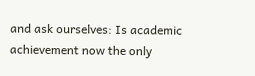and ask ourselves: Is academic achievement now the only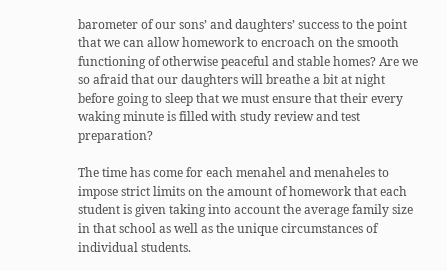barometer of our sons’ and daughters’ success to the point that we can allow homework to encroach on the smooth functioning of otherwise peaceful and stable homes? Are we so afraid that our daughters will breathe a bit at night before going to sleep that we must ensure that their every waking minute is filled with study review and test preparation?

The time has come for each menahel and menaheles to impose strict limits on the amount of homework that each student is given taking into account the average family size in that school as well as the unique circumstances of individual students.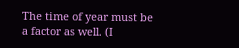The time of year must be a factor as well. (I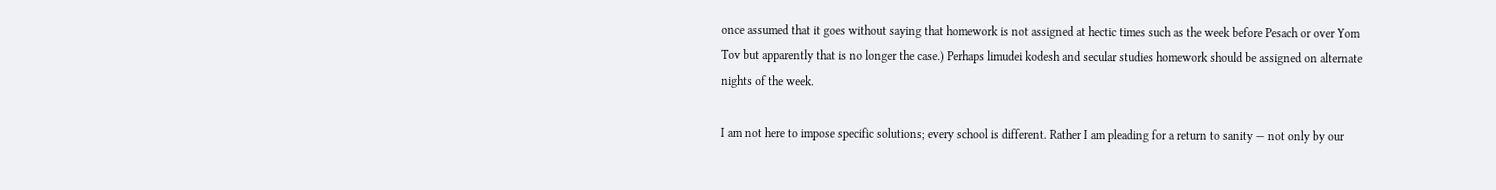once assumed that it goes without saying that homework is not assigned at hectic times such as the week before Pesach or over Yom Tov but apparently that is no longer the case.) Perhaps limudei kodesh and secular studies homework should be assigned on alternate nights of the week.

I am not here to impose specific solutions; every school is different. Rather I am pleading for a return to sanity — not only by our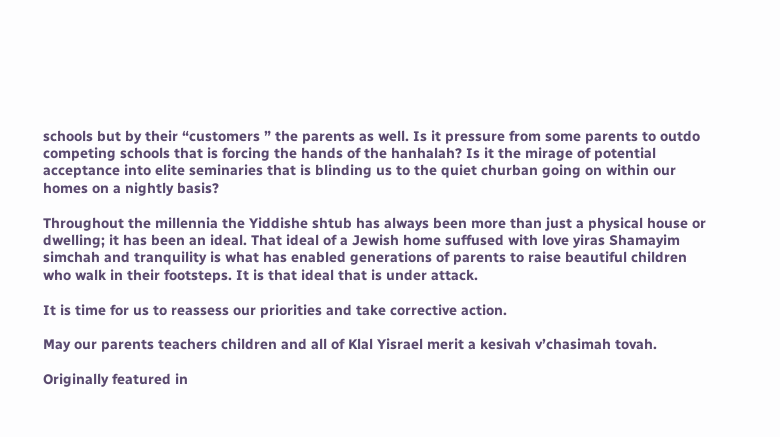schools but by their “customers ” the parents as well. Is it pressure from some parents to outdo competing schools that is forcing the hands of the hanhalah? Is it the mirage of potential acceptance into elite seminaries that is blinding us to the quiet churban going on within our homes on a nightly basis?

Throughout the millennia the Yiddishe shtub has always been more than just a physical house or dwelling; it has been an ideal. That ideal of a Jewish home suffused with love yiras Shamayim simchah and tranquility is what has enabled generations of parents to raise beautiful children who walk in their footsteps. It is that ideal that is under attack.

It is time for us to reassess our priorities and take corrective action.

May our parents teachers children and all of Klal Yisrael merit a kesivah v’chasimah tovah.

Originally featured in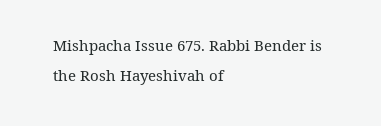Mishpacha Issue 675. Rabbi Bender is the Rosh Hayeshivah of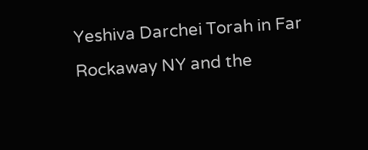Yeshiva Darchei Torah in Far Rockaway NY and the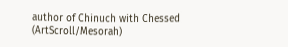author of Chinuch with Chessed (ArtScroll/Mesorah)